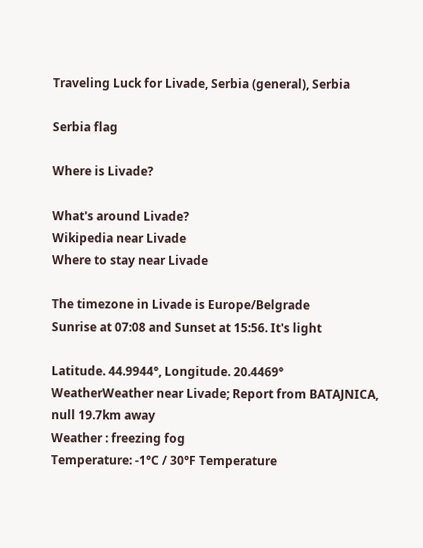Traveling Luck for Livade, Serbia (general), Serbia

Serbia flag

Where is Livade?

What's around Livade?
Wikipedia near Livade
Where to stay near Livade

The timezone in Livade is Europe/Belgrade
Sunrise at 07:08 and Sunset at 15:56. It's light

Latitude. 44.9944°, Longitude. 20.4469°
WeatherWeather near Livade; Report from BATAJNICA, null 19.7km away
Weather : freezing fog
Temperature: -1°C / 30°F Temperature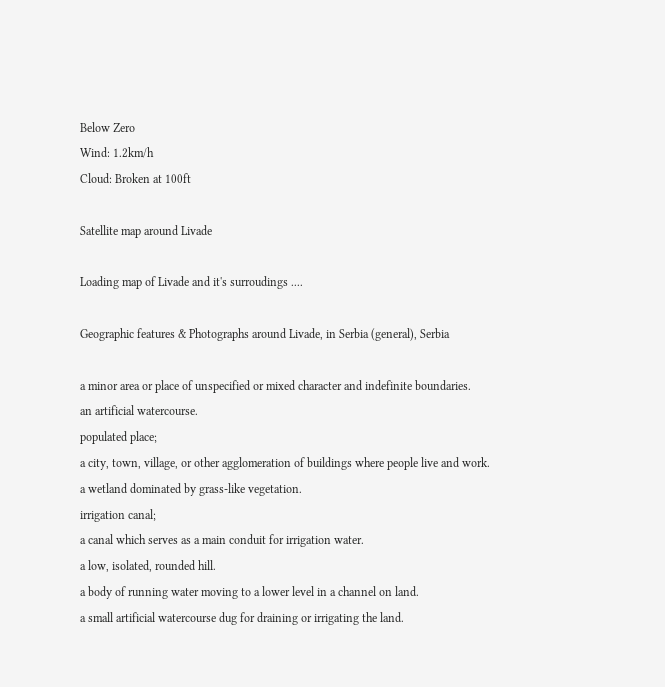Below Zero
Wind: 1.2km/h
Cloud: Broken at 100ft

Satellite map around Livade

Loading map of Livade and it's surroudings ....

Geographic features & Photographs around Livade, in Serbia (general), Serbia

a minor area or place of unspecified or mixed character and indefinite boundaries.
an artificial watercourse.
populated place;
a city, town, village, or other agglomeration of buildings where people live and work.
a wetland dominated by grass-like vegetation.
irrigation canal;
a canal which serves as a main conduit for irrigation water.
a low, isolated, rounded hill.
a body of running water moving to a lower level in a channel on land.
a small artificial watercourse dug for draining or irrigating the land.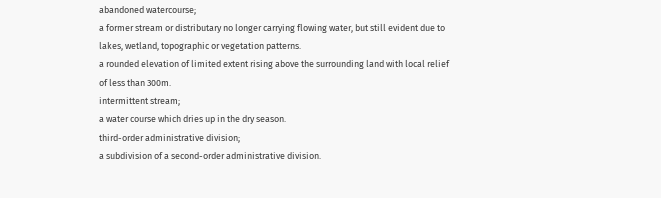abandoned watercourse;
a former stream or distributary no longer carrying flowing water, but still evident due to lakes, wetland, topographic or vegetation patterns.
a rounded elevation of limited extent rising above the surrounding land with local relief of less than 300m.
intermittent stream;
a water course which dries up in the dry season.
third-order administrative division;
a subdivision of a second-order administrative division.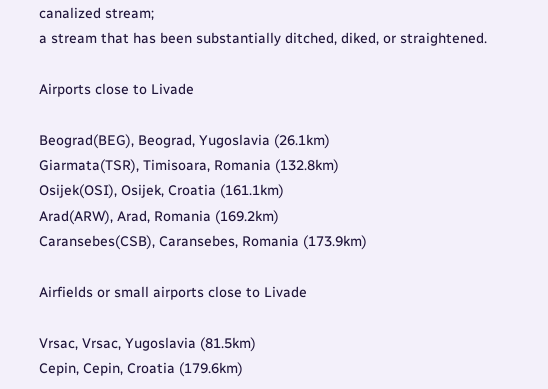canalized stream;
a stream that has been substantially ditched, diked, or straightened.

Airports close to Livade

Beograd(BEG), Beograd, Yugoslavia (26.1km)
Giarmata(TSR), Timisoara, Romania (132.8km)
Osijek(OSI), Osijek, Croatia (161.1km)
Arad(ARW), Arad, Romania (169.2km)
Caransebes(CSB), Caransebes, Romania (173.9km)

Airfields or small airports close to Livade

Vrsac, Vrsac, Yugoslavia (81.5km)
Cepin, Cepin, Croatia (179.6km)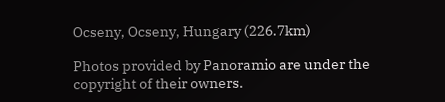Ocseny, Ocseny, Hungary (226.7km)

Photos provided by Panoramio are under the copyright of their owners.